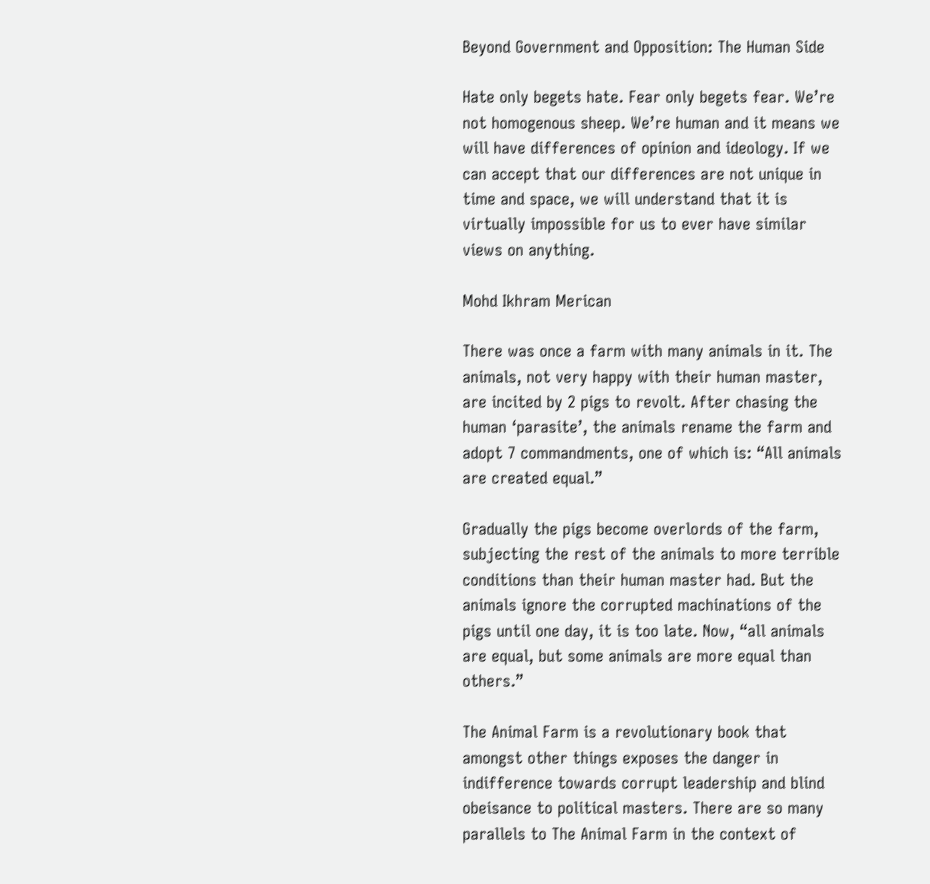Beyond Government and Opposition: The Human Side

Hate only begets hate. Fear only begets fear. We’re not homogenous sheep. We’re human and it means we will have differences of opinion and ideology. If we can accept that our differences are not unique in time and space, we will understand that it is virtually impossible for us to ever have similar views on anything.

Mohd Ikhram Merican

There was once a farm with many animals in it. The animals, not very happy with their human master, are incited by 2 pigs to revolt. After chasing the human ‘parasite’, the animals rename the farm and adopt 7 commandments, one of which is: “All animals are created equal.”

Gradually the pigs become overlords of the farm, subjecting the rest of the animals to more terrible conditions than their human master had. But the animals ignore the corrupted machinations of the pigs until one day, it is too late. Now, “all animals are equal, but some animals are more equal than others.”

The Animal Farm is a revolutionary book that amongst other things exposes the danger in indifference towards corrupt leadership and blind obeisance to political masters. There are so many parallels to The Animal Farm in the context of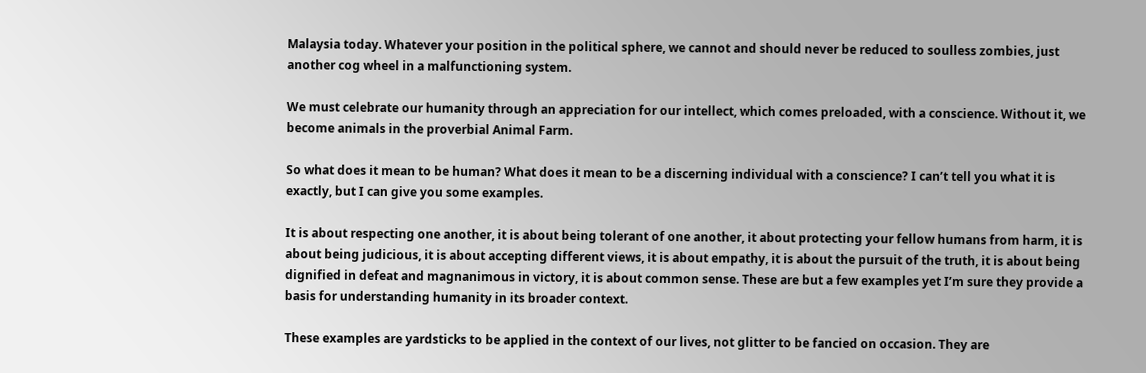Malaysia today. Whatever your position in the political sphere, we cannot and should never be reduced to soulless zombies, just another cog wheel in a malfunctioning system.

We must celebrate our humanity through an appreciation for our intellect, which comes preloaded, with a conscience. Without it, we become animals in the proverbial Animal Farm.

So what does it mean to be human? What does it mean to be a discerning individual with a conscience? I can’t tell you what it is exactly, but I can give you some examples.

It is about respecting one another, it is about being tolerant of one another, it about protecting your fellow humans from harm, it is about being judicious, it is about accepting different views, it is about empathy, it is about the pursuit of the truth, it is about being dignified in defeat and magnanimous in victory, it is about common sense. These are but a few examples yet I’m sure they provide a basis for understanding humanity in its broader context.

These examples are yardsticks to be applied in the context of our lives, not glitter to be fancied on occasion. They are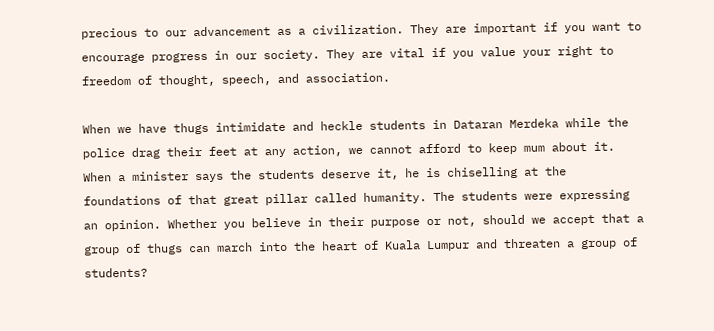precious to our advancement as a civilization. They are important if you want to encourage progress in our society. They are vital if you value your right to freedom of thought, speech, and association.

When we have thugs intimidate and heckle students in Dataran Merdeka while the police drag their feet at any action, we cannot afford to keep mum about it. When a minister says the students deserve it, he is chiselling at the foundations of that great pillar called humanity. The students were expressing an opinion. Whether you believe in their purpose or not, should we accept that a group of thugs can march into the heart of Kuala Lumpur and threaten a group of students?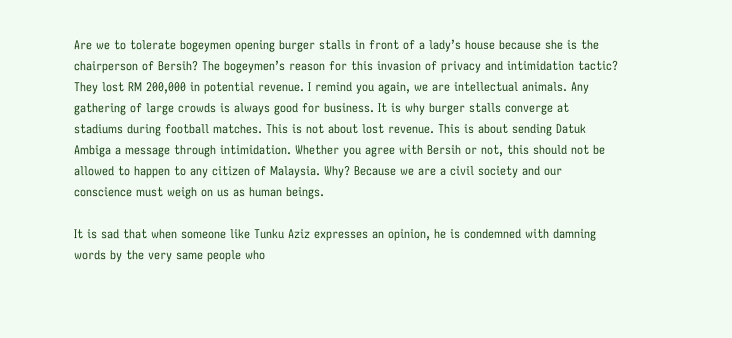Are we to tolerate bogeymen opening burger stalls in front of a lady’s house because she is the chairperson of Bersih? The bogeymen’s reason for this invasion of privacy and intimidation tactic? They lost RM 200,000 in potential revenue. I remind you again, we are intellectual animals. Any gathering of large crowds is always good for business. It is why burger stalls converge at stadiums during football matches. This is not about lost revenue. This is about sending Datuk Ambiga a message through intimidation. Whether you agree with Bersih or not, this should not be allowed to happen to any citizen of Malaysia. Why? Because we are a civil society and our conscience must weigh on us as human beings.

It is sad that when someone like Tunku Aziz expresses an opinion, he is condemned with damning words by the very same people who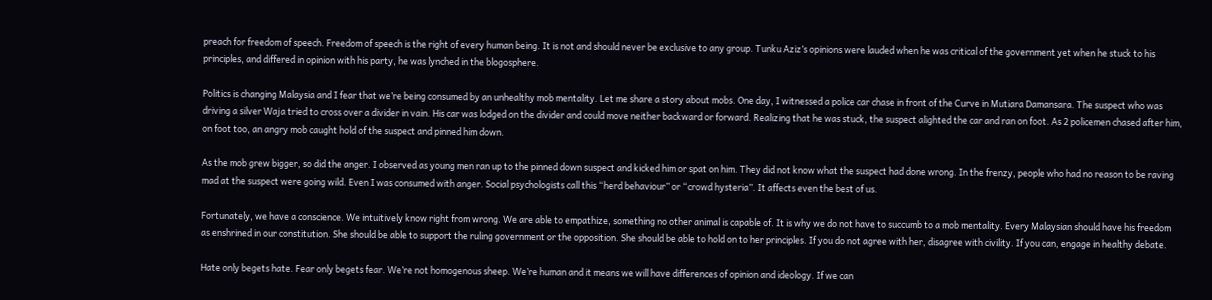preach for freedom of speech. Freedom of speech is the right of every human being. It is not and should never be exclusive to any group. Tunku Aziz’s opinions were lauded when he was critical of the government yet when he stuck to his principles, and differed in opinion with his party, he was lynched in the blogosphere.

Politics is changing Malaysia and I fear that we’re being consumed by an unhealthy mob mentality. Let me share a story about mobs. One day, I witnessed a police car chase in front of the Curve in Mutiara Damansara. The suspect who was driving a silver Waja tried to cross over a divider in vain. His car was lodged on the divider and could move neither backward or forward. Realizing that he was stuck, the suspect alighted the car and ran on foot. As 2 policemen chased after him, on foot too, an angry mob caught hold of the suspect and pinned him down.

As the mob grew bigger, so did the anger. I observed as young men ran up to the pinned down suspect and kicked him or spat on him. They did not know what the suspect had done wrong. In the frenzy, people who had no reason to be raving mad at the suspect were going wild. Even I was consumed with anger. Social psychologists call this “herd behaviour” or “crowd hysteria”. It affects even the best of us.

Fortunately, we have a conscience. We intuitively know right from wrong. We are able to empathize, something no other animal is capable of. It is why we do not have to succumb to a mob mentality. Every Malaysian should have his freedom as enshrined in our constitution. She should be able to support the ruling government or the opposition. She should be able to hold on to her principles. If you do not agree with her, disagree with civility. If you can, engage in healthy debate.

Hate only begets hate. Fear only begets fear. We’re not homogenous sheep. We’re human and it means we will have differences of opinion and ideology. If we can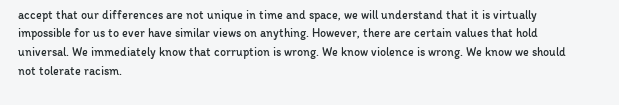accept that our differences are not unique in time and space, we will understand that it is virtually impossible for us to ever have similar views on anything. However, there are certain values that hold universal. We immediately know that corruption is wrong. We know violence is wrong. We know we should not tolerate racism.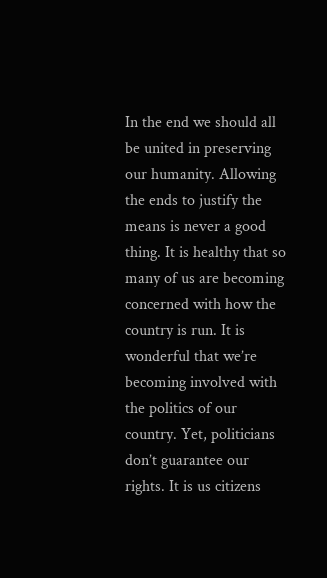In the end we should all be united in preserving our humanity. Allowing the ends to justify the means is never a good thing. It is healthy that so many of us are becoming concerned with how the country is run. It is wonderful that we’re becoming involved with the politics of our country. Yet, politicians don’t guarantee our rights. It is us citizens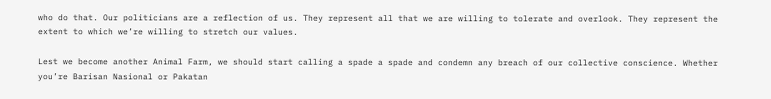who do that. Our politicians are a reflection of us. They represent all that we are willing to tolerate and overlook. They represent the extent to which we’re willing to stretch our values.

Lest we become another Animal Farm, we should start calling a spade a spade and condemn any breach of our collective conscience. Whether you’re Barisan Nasional or Pakatan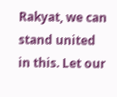Rakyat, we can stand united in this. Let our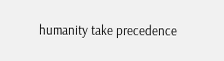humanity take precedence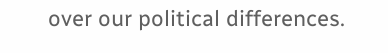over our political differences.